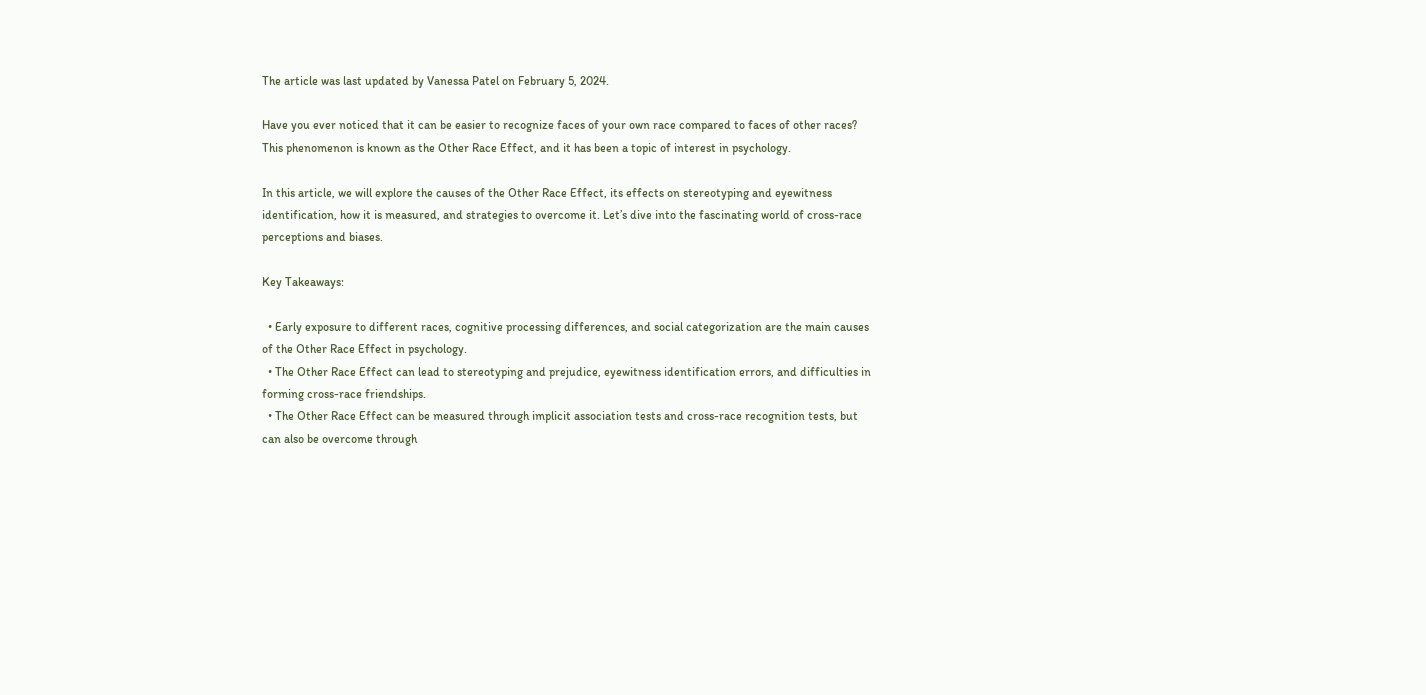The article was last updated by Vanessa Patel on February 5, 2024.

Have you ever noticed that it can be easier to recognize faces of your own race compared to faces of other races? This phenomenon is known as the Other Race Effect, and it has been a topic of interest in psychology.

In this article, we will explore the causes of the Other Race Effect, its effects on stereotyping and eyewitness identification, how it is measured, and strategies to overcome it. Let’s dive into the fascinating world of cross-race perceptions and biases.

Key Takeaways:

  • Early exposure to different races, cognitive processing differences, and social categorization are the main causes of the Other Race Effect in psychology.
  • The Other Race Effect can lead to stereotyping and prejudice, eyewitness identification errors, and difficulties in forming cross-race friendships.
  • The Other Race Effect can be measured through implicit association tests and cross-race recognition tests, but can also be overcome through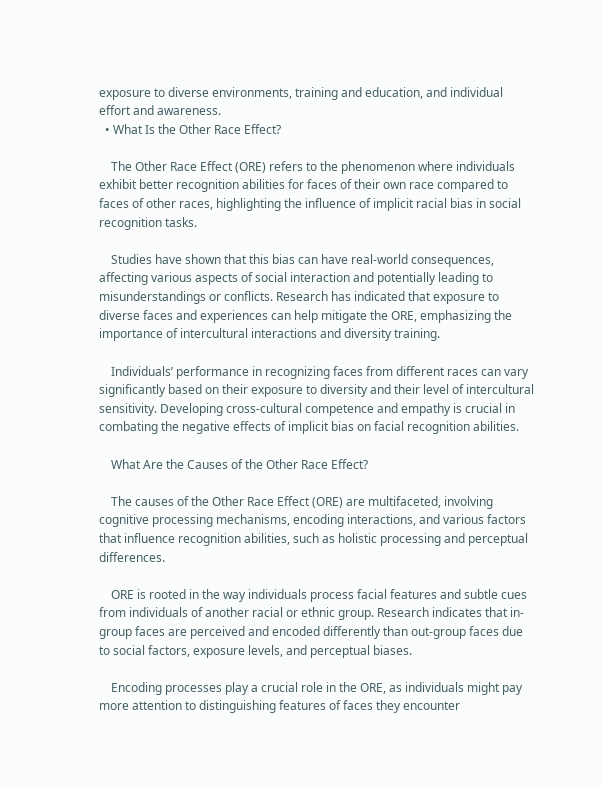exposure to diverse environments, training and education, and individual effort and awareness.
  • What Is the Other Race Effect?

    The Other Race Effect (ORE) refers to the phenomenon where individuals exhibit better recognition abilities for faces of their own race compared to faces of other races, highlighting the influence of implicit racial bias in social recognition tasks.

    Studies have shown that this bias can have real-world consequences, affecting various aspects of social interaction and potentially leading to misunderstandings or conflicts. Research has indicated that exposure to diverse faces and experiences can help mitigate the ORE, emphasizing the importance of intercultural interactions and diversity training.

    Individuals’ performance in recognizing faces from different races can vary significantly based on their exposure to diversity and their level of intercultural sensitivity. Developing cross-cultural competence and empathy is crucial in combating the negative effects of implicit bias on facial recognition abilities.

    What Are the Causes of the Other Race Effect?

    The causes of the Other Race Effect (ORE) are multifaceted, involving cognitive processing mechanisms, encoding interactions, and various factors that influence recognition abilities, such as holistic processing and perceptual differences.

    ORE is rooted in the way individuals process facial features and subtle cues from individuals of another racial or ethnic group. Research indicates that in-group faces are perceived and encoded differently than out-group faces due to social factors, exposure levels, and perceptual biases.

    Encoding processes play a crucial role in the ORE, as individuals might pay more attention to distinguishing features of faces they encounter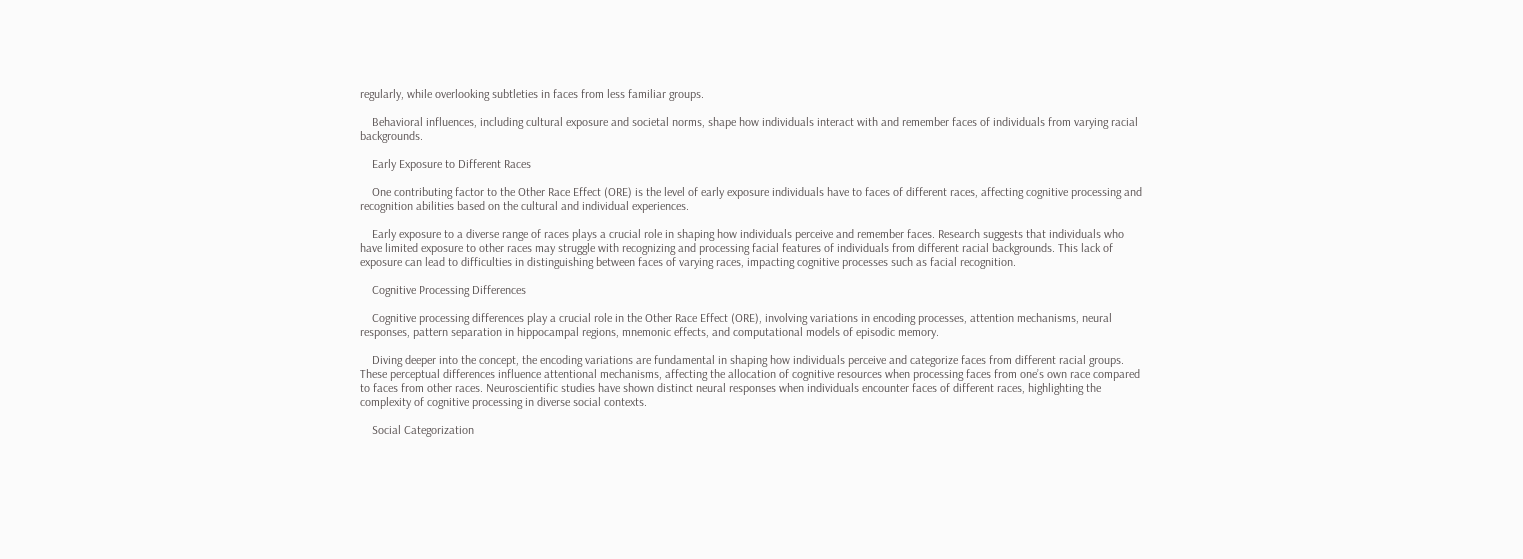regularly, while overlooking subtleties in faces from less familiar groups.

    Behavioral influences, including cultural exposure and societal norms, shape how individuals interact with and remember faces of individuals from varying racial backgrounds.

    Early Exposure to Different Races

    One contributing factor to the Other Race Effect (ORE) is the level of early exposure individuals have to faces of different races, affecting cognitive processing and recognition abilities based on the cultural and individual experiences.

    Early exposure to a diverse range of races plays a crucial role in shaping how individuals perceive and remember faces. Research suggests that individuals who have limited exposure to other races may struggle with recognizing and processing facial features of individuals from different racial backgrounds. This lack of exposure can lead to difficulties in distinguishing between faces of varying races, impacting cognitive processes such as facial recognition.

    Cognitive Processing Differences

    Cognitive processing differences play a crucial role in the Other Race Effect (ORE), involving variations in encoding processes, attention mechanisms, neural responses, pattern separation in hippocampal regions, mnemonic effects, and computational models of episodic memory.

    Diving deeper into the concept, the encoding variations are fundamental in shaping how individuals perceive and categorize faces from different racial groups. These perceptual differences influence attentional mechanisms, affecting the allocation of cognitive resources when processing faces from one’s own race compared to faces from other races. Neuroscientific studies have shown distinct neural responses when individuals encounter faces of different races, highlighting the complexity of cognitive processing in diverse social contexts.

    Social Categorization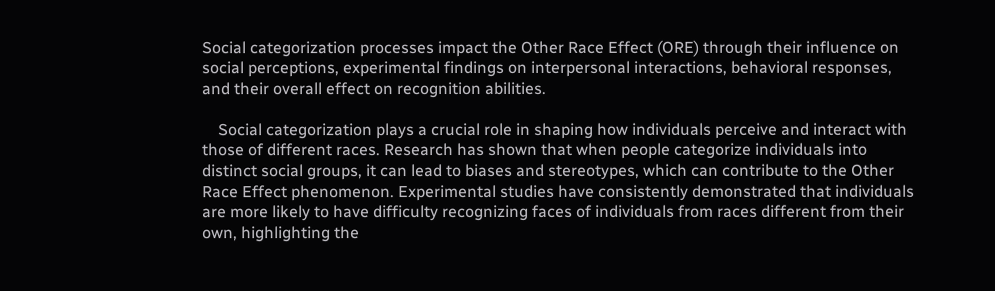Social categorization processes impact the Other Race Effect (ORE) through their influence on social perceptions, experimental findings on interpersonal interactions, behavioral responses, and their overall effect on recognition abilities.

    Social categorization plays a crucial role in shaping how individuals perceive and interact with those of different races. Research has shown that when people categorize individuals into distinct social groups, it can lead to biases and stereotypes, which can contribute to the Other Race Effect phenomenon. Experimental studies have consistently demonstrated that individuals are more likely to have difficulty recognizing faces of individuals from races different from their own, highlighting the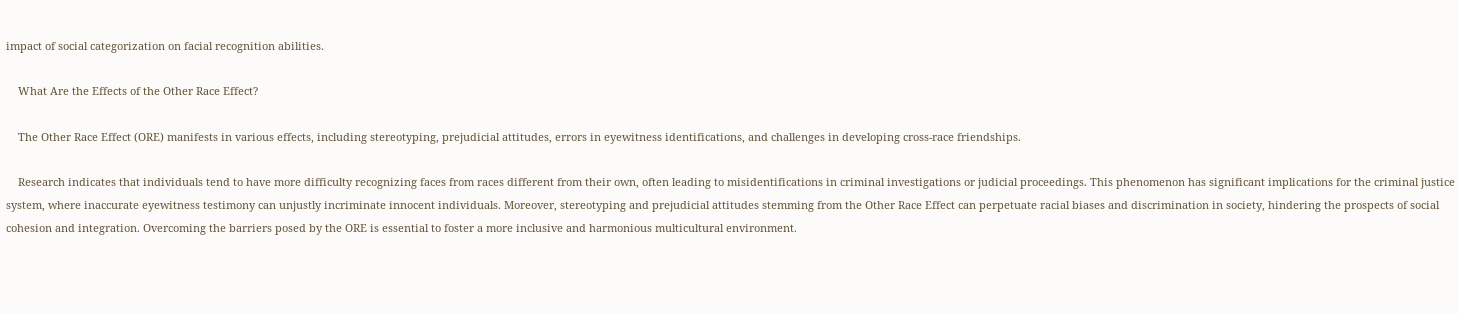impact of social categorization on facial recognition abilities.

    What Are the Effects of the Other Race Effect?

    The Other Race Effect (ORE) manifests in various effects, including stereotyping, prejudicial attitudes, errors in eyewitness identifications, and challenges in developing cross-race friendships.

    Research indicates that individuals tend to have more difficulty recognizing faces from races different from their own, often leading to misidentifications in criminal investigations or judicial proceedings. This phenomenon has significant implications for the criminal justice system, where inaccurate eyewitness testimony can unjustly incriminate innocent individuals. Moreover, stereotyping and prejudicial attitudes stemming from the Other Race Effect can perpetuate racial biases and discrimination in society, hindering the prospects of social cohesion and integration. Overcoming the barriers posed by the ORE is essential to foster a more inclusive and harmonious multicultural environment.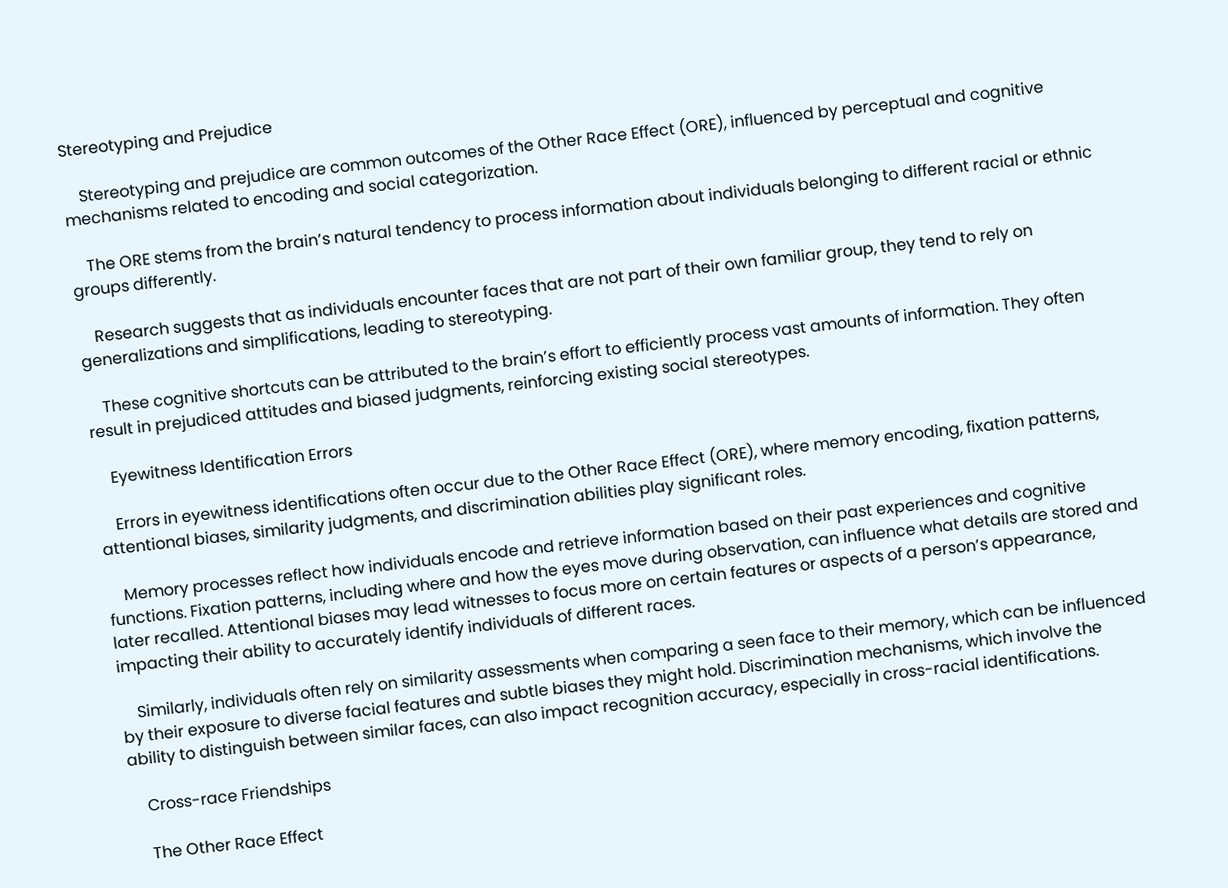Stereotyping and Prejudice

    Stereotyping and prejudice are common outcomes of the Other Race Effect (ORE), influenced by perceptual and cognitive mechanisms related to encoding and social categorization.

    The ORE stems from the brain’s natural tendency to process information about individuals belonging to different racial or ethnic groups differently.

    Research suggests that as individuals encounter faces that are not part of their own familiar group, they tend to rely on generalizations and simplifications, leading to stereotyping.

    These cognitive shortcuts can be attributed to the brain’s effort to efficiently process vast amounts of information. They often result in prejudiced attitudes and biased judgments, reinforcing existing social stereotypes.

    Eyewitness Identification Errors

    Errors in eyewitness identifications often occur due to the Other Race Effect (ORE), where memory encoding, fixation patterns, attentional biases, similarity judgments, and discrimination abilities play significant roles.

    Memory processes reflect how individuals encode and retrieve information based on their past experiences and cognitive functions. Fixation patterns, including where and how the eyes move during observation, can influence what details are stored and later recalled. Attentional biases may lead witnesses to focus more on certain features or aspects of a person’s appearance, impacting their ability to accurately identify individuals of different races.

    Similarly, individuals often rely on similarity assessments when comparing a seen face to their memory, which can be influenced by their exposure to diverse facial features and subtle biases they might hold. Discrimination mechanisms, which involve the ability to distinguish between similar faces, can also impact recognition accuracy, especially in cross-racial identifications.

    Cross-race Friendships

    The Other Race Effect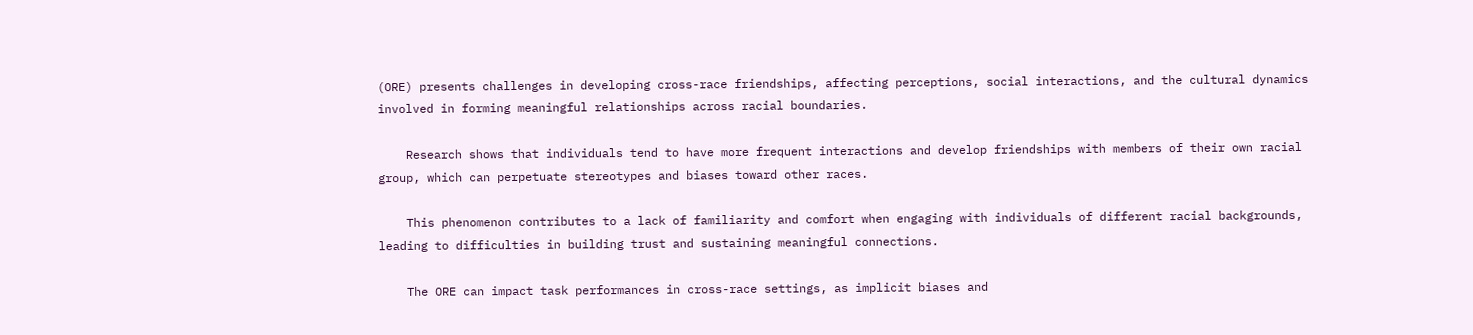(ORE) presents challenges in developing cross-race friendships, affecting perceptions, social interactions, and the cultural dynamics involved in forming meaningful relationships across racial boundaries.

    Research shows that individuals tend to have more frequent interactions and develop friendships with members of their own racial group, which can perpetuate stereotypes and biases toward other races.

    This phenomenon contributes to a lack of familiarity and comfort when engaging with individuals of different racial backgrounds, leading to difficulties in building trust and sustaining meaningful connections.

    The ORE can impact task performances in cross-race settings, as implicit biases and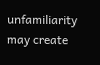unfamiliarity may create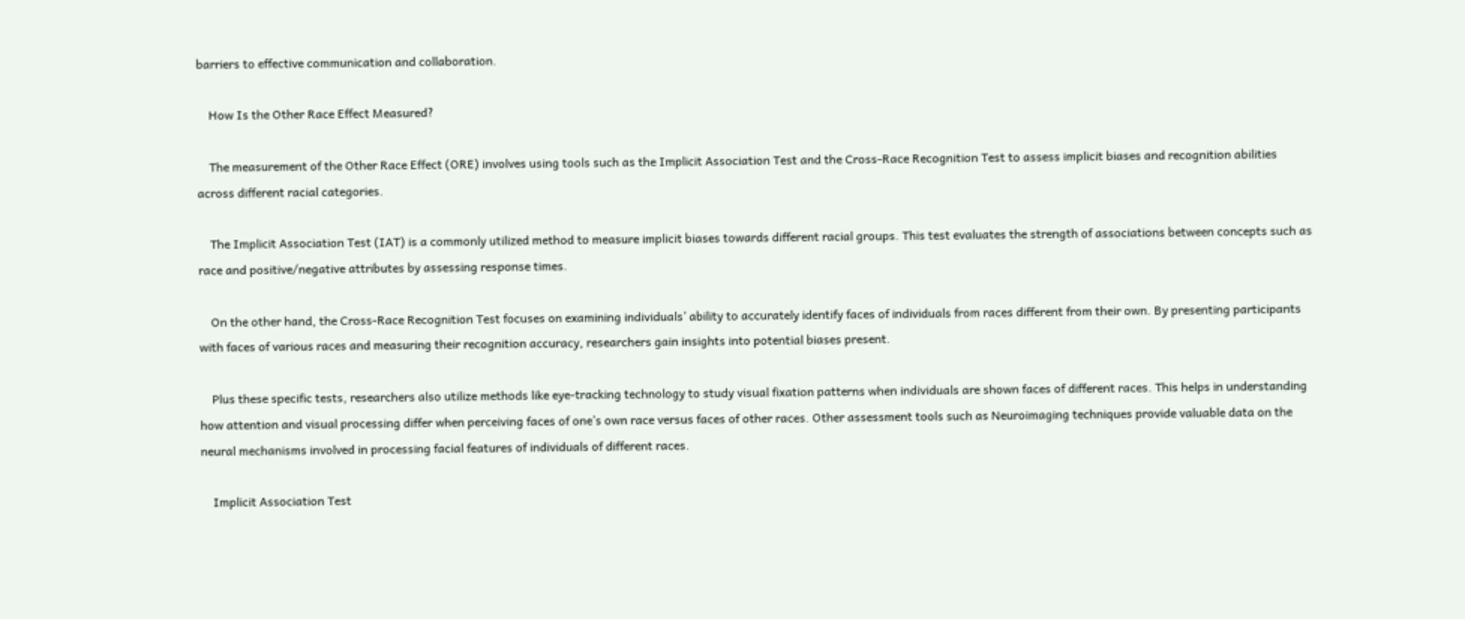barriers to effective communication and collaboration.

    How Is the Other Race Effect Measured?

    The measurement of the Other Race Effect (ORE) involves using tools such as the Implicit Association Test and the Cross-Race Recognition Test to assess implicit biases and recognition abilities across different racial categories.

    The Implicit Association Test (IAT) is a commonly utilized method to measure implicit biases towards different racial groups. This test evaluates the strength of associations between concepts such as race and positive/negative attributes by assessing response times.

    On the other hand, the Cross-Race Recognition Test focuses on examining individuals’ ability to accurately identify faces of individuals from races different from their own. By presenting participants with faces of various races and measuring their recognition accuracy, researchers gain insights into potential biases present.

    Plus these specific tests, researchers also utilize methods like eye-tracking technology to study visual fixation patterns when individuals are shown faces of different races. This helps in understanding how attention and visual processing differ when perceiving faces of one’s own race versus faces of other races. Other assessment tools such as Neuroimaging techniques provide valuable data on the neural mechanisms involved in processing facial features of individuals of different races.

    Implicit Association Test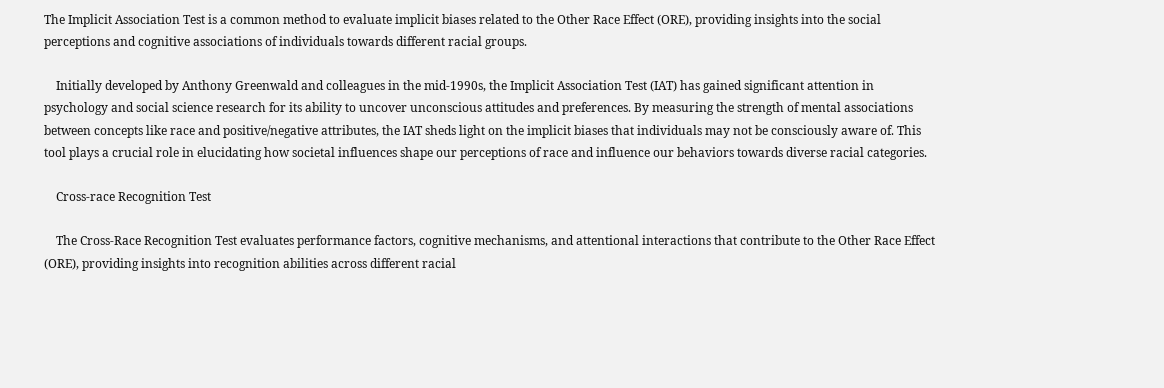The Implicit Association Test is a common method to evaluate implicit biases related to the Other Race Effect (ORE), providing insights into the social perceptions and cognitive associations of individuals towards different racial groups.

    Initially developed by Anthony Greenwald and colleagues in the mid-1990s, the Implicit Association Test (IAT) has gained significant attention in psychology and social science research for its ability to uncover unconscious attitudes and preferences. By measuring the strength of mental associations between concepts like race and positive/negative attributes, the IAT sheds light on the implicit biases that individuals may not be consciously aware of. This tool plays a crucial role in elucidating how societal influences shape our perceptions of race and influence our behaviors towards diverse racial categories.

    Cross-race Recognition Test

    The Cross-Race Recognition Test evaluates performance factors, cognitive mechanisms, and attentional interactions that contribute to the Other Race Effect (ORE), providing insights into recognition abilities across different racial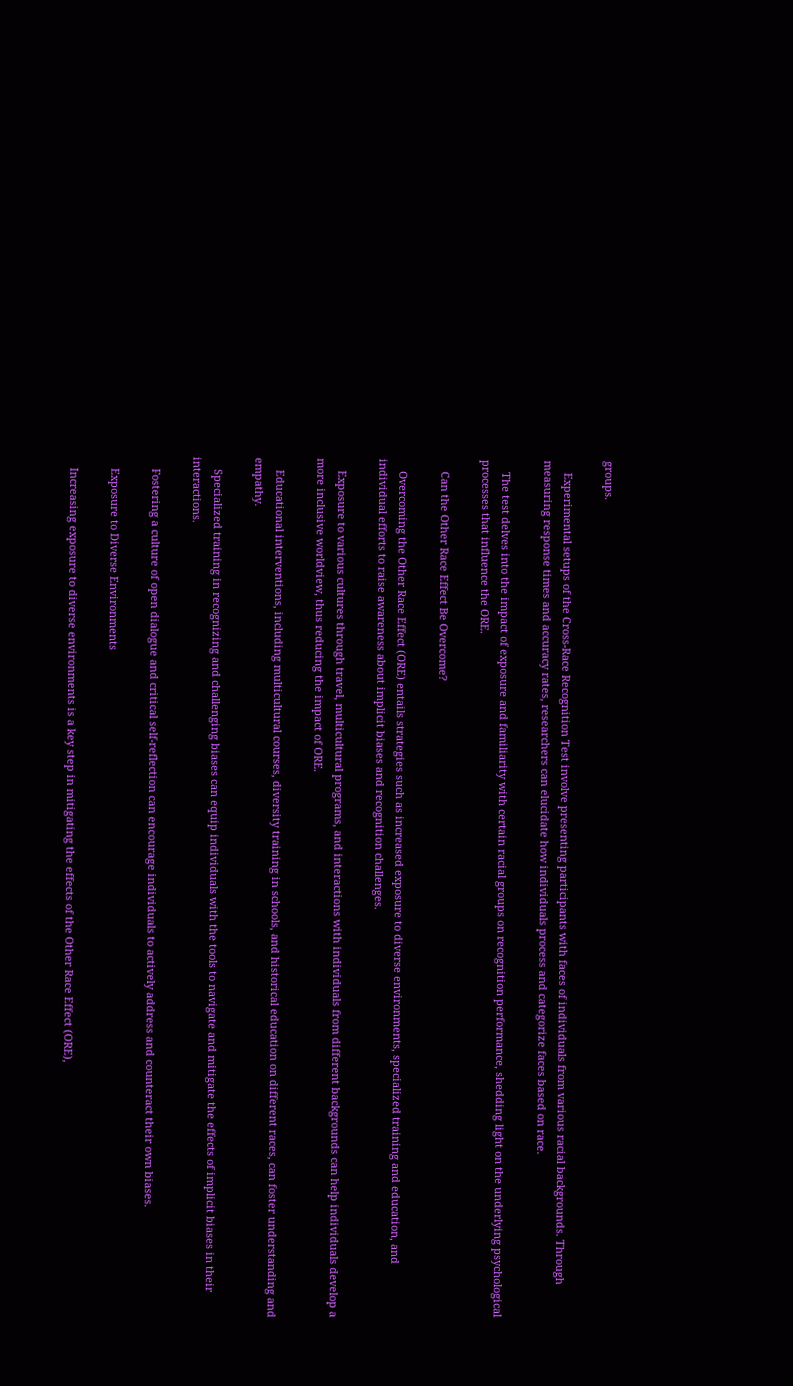groups.

    Experimental setups of the Cross-Race Recognition Test involve presenting participants with faces of individuals from various racial backgrounds. Through measuring response times and accuracy rates, researchers can elucidate how individuals process and categorize faces based on race.

    The test delves into the impact of exposure and familiarity with certain racial groups on recognition performance, shedding light on the underlying psychological processes that influence the ORE.

    Can the Other Race Effect Be Overcome?

    Overcoming the Other Race Effect (ORE) entails strategies such as increased exposure to diverse environments, specialized training and education, and individual efforts to raise awareness about implicit biases and recognition challenges.

    Exposure to various cultures through travel, multicultural programs, and interactions with individuals from different backgrounds can help individuals develop a more inclusive worldview, thus reducing the impact of ORE.

    Educational interventions, including multicultural courses, diversity training in schools, and historical education on different races, can foster understanding and empathy.

    Specialized training in recognizing and challenging biases can equip individuals with the tools to navigate and mitigate the effects of implicit biases in their interactions.

    Fostering a culture of open dialogue and critical self-reflection can encourage individuals to actively address and counteract their own biases.

    Exposure to Diverse Environments

    Increasing exposure to diverse environments is a key step in mitigating the effects of the Other Race Effect (ORE),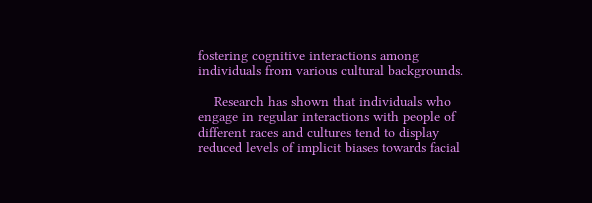fostering cognitive interactions among individuals from various cultural backgrounds.

    Research has shown that individuals who engage in regular interactions with people of different races and cultures tend to display reduced levels of implicit biases towards facial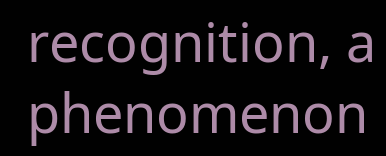recognition, a phenomenon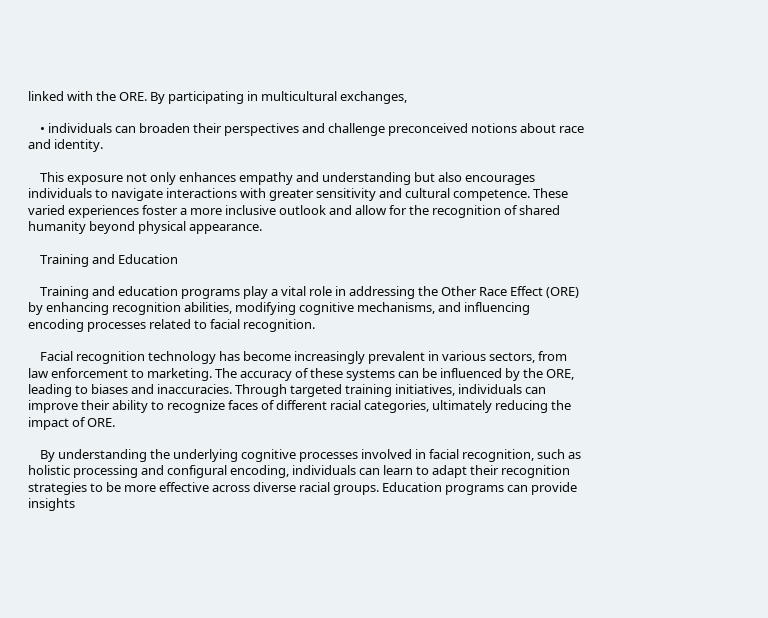linked with the ORE. By participating in multicultural exchanges,

    • individuals can broaden their perspectives and challenge preconceived notions about race and identity.

    This exposure not only enhances empathy and understanding but also encourages individuals to navigate interactions with greater sensitivity and cultural competence. These varied experiences foster a more inclusive outlook and allow for the recognition of shared humanity beyond physical appearance.

    Training and Education

    Training and education programs play a vital role in addressing the Other Race Effect (ORE) by enhancing recognition abilities, modifying cognitive mechanisms, and influencing encoding processes related to facial recognition.

    Facial recognition technology has become increasingly prevalent in various sectors, from law enforcement to marketing. The accuracy of these systems can be influenced by the ORE, leading to biases and inaccuracies. Through targeted training initiatives, individuals can improve their ability to recognize faces of different racial categories, ultimately reducing the impact of ORE.

    By understanding the underlying cognitive processes involved in facial recognition, such as holistic processing and configural encoding, individuals can learn to adapt their recognition strategies to be more effective across diverse racial groups. Education programs can provide insights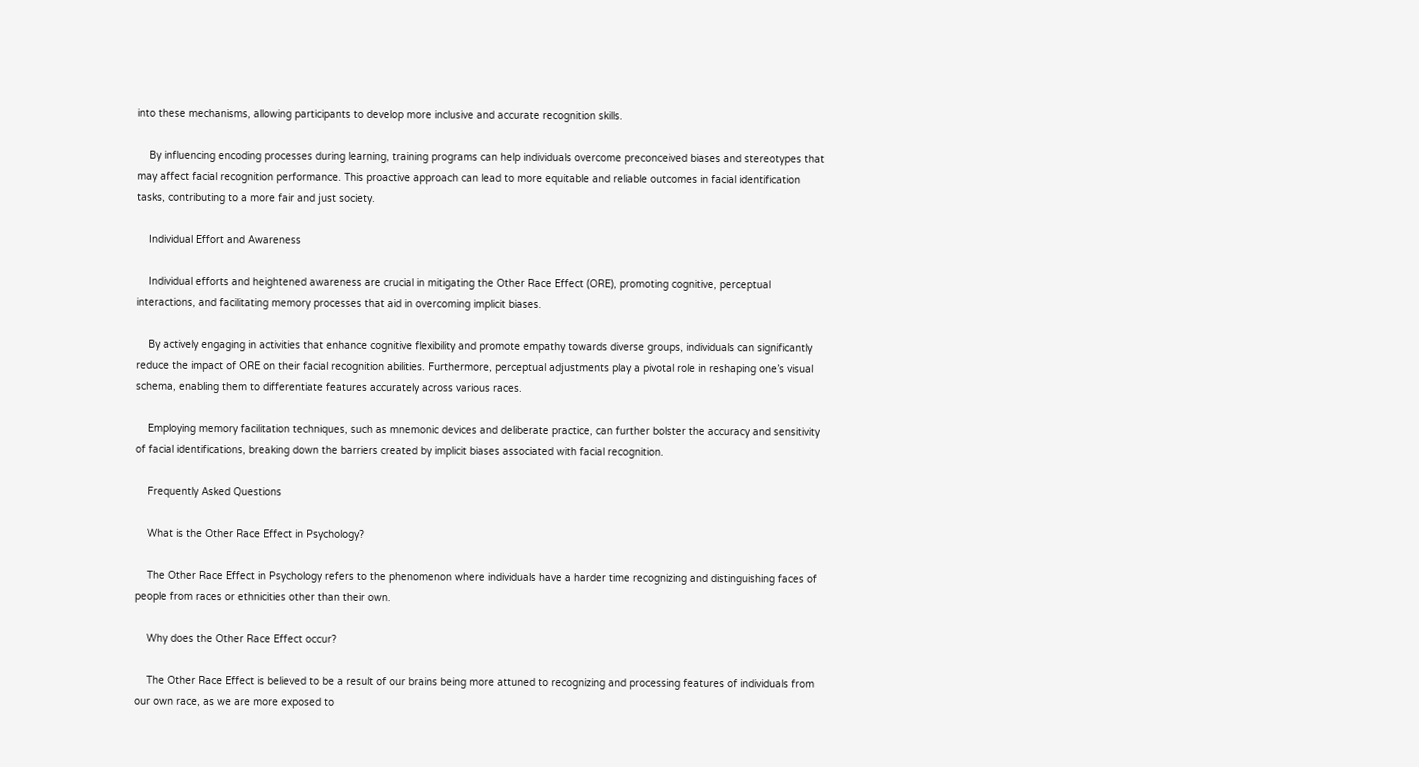into these mechanisms, allowing participants to develop more inclusive and accurate recognition skills.

    By influencing encoding processes during learning, training programs can help individuals overcome preconceived biases and stereotypes that may affect facial recognition performance. This proactive approach can lead to more equitable and reliable outcomes in facial identification tasks, contributing to a more fair and just society.

    Individual Effort and Awareness

    Individual efforts and heightened awareness are crucial in mitigating the Other Race Effect (ORE), promoting cognitive, perceptual interactions, and facilitating memory processes that aid in overcoming implicit biases.

    By actively engaging in activities that enhance cognitive flexibility and promote empathy towards diverse groups, individuals can significantly reduce the impact of ORE on their facial recognition abilities. Furthermore, perceptual adjustments play a pivotal role in reshaping one’s visual schema, enabling them to differentiate features accurately across various races.

    Employing memory facilitation techniques, such as mnemonic devices and deliberate practice, can further bolster the accuracy and sensitivity of facial identifications, breaking down the barriers created by implicit biases associated with facial recognition.

    Frequently Asked Questions

    What is the Other Race Effect in Psychology?

    The Other Race Effect in Psychology refers to the phenomenon where individuals have a harder time recognizing and distinguishing faces of people from races or ethnicities other than their own.

    Why does the Other Race Effect occur?

    The Other Race Effect is believed to be a result of our brains being more attuned to recognizing and processing features of individuals from our own race, as we are more exposed to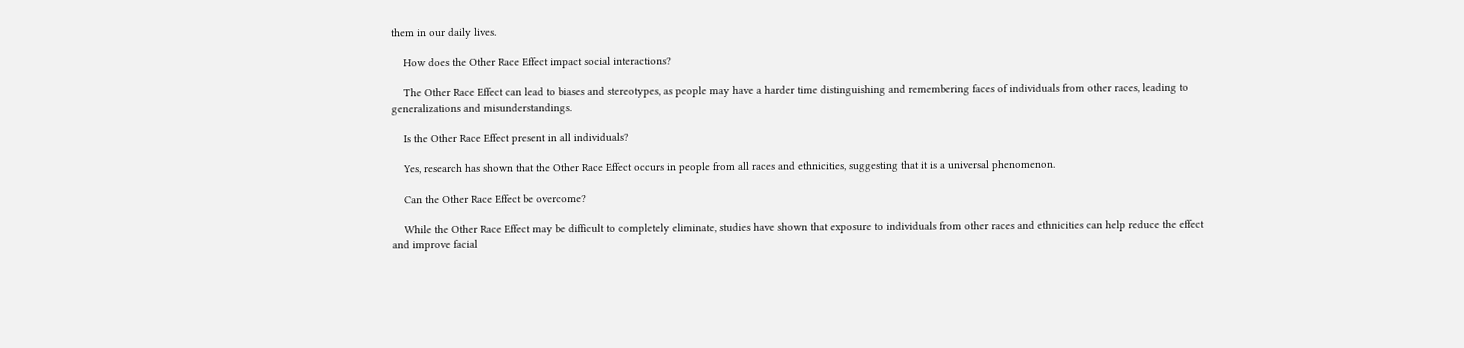them in our daily lives.

    How does the Other Race Effect impact social interactions?

    The Other Race Effect can lead to biases and stereotypes, as people may have a harder time distinguishing and remembering faces of individuals from other races, leading to generalizations and misunderstandings.

    Is the Other Race Effect present in all individuals?

    Yes, research has shown that the Other Race Effect occurs in people from all races and ethnicities, suggesting that it is a universal phenomenon.

    Can the Other Race Effect be overcome?

    While the Other Race Effect may be difficult to completely eliminate, studies have shown that exposure to individuals from other races and ethnicities can help reduce the effect and improve facial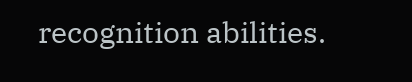recognition abilities.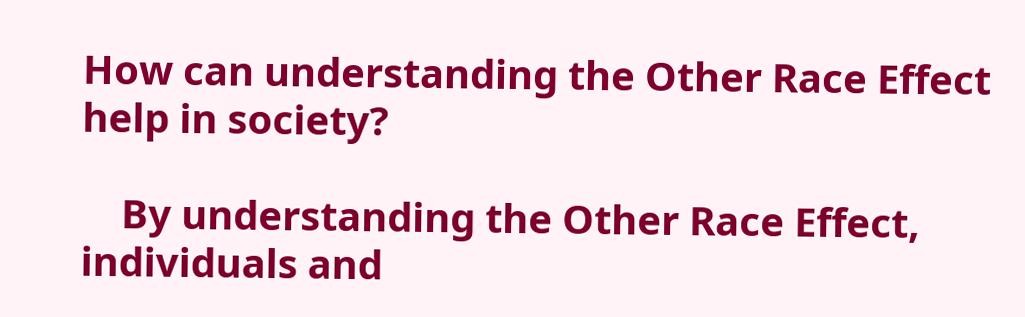How can understanding the Other Race Effect help in society?

    By understanding the Other Race Effect, individuals and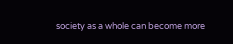society as a whole can become more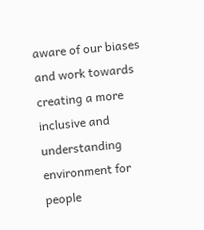aware of our biases and work towards creating a more inclusive and understanding environment for people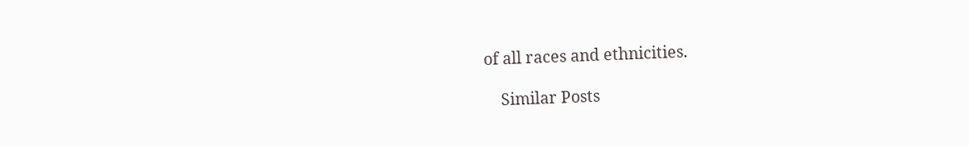of all races and ethnicities.

    Similar Posts